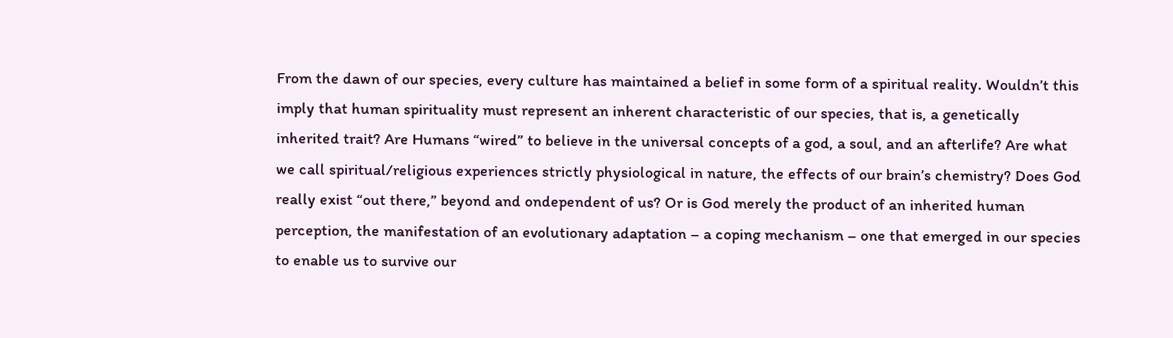From the dawn of our species, every culture has maintained a belief in some form of a spiritual reality. Wouldn’t this imply that human spirituality must represent an inherent characteristic of our species, that is, a genetically inherited trait? Are Humans “wired” to believe in the universal concepts of a god, a soul, and an afterlife? Are what we call spiritual/religious experiences strictly physiological in nature, the effects of our brain’s chemistry? Does God really exist “out there,” beyond and ondependent of us? Or is God merely the product of an inherited human perception, the manifestation of an evolutionary adaptation – a coping mechanism – one that emerged in our species to enable us to survive our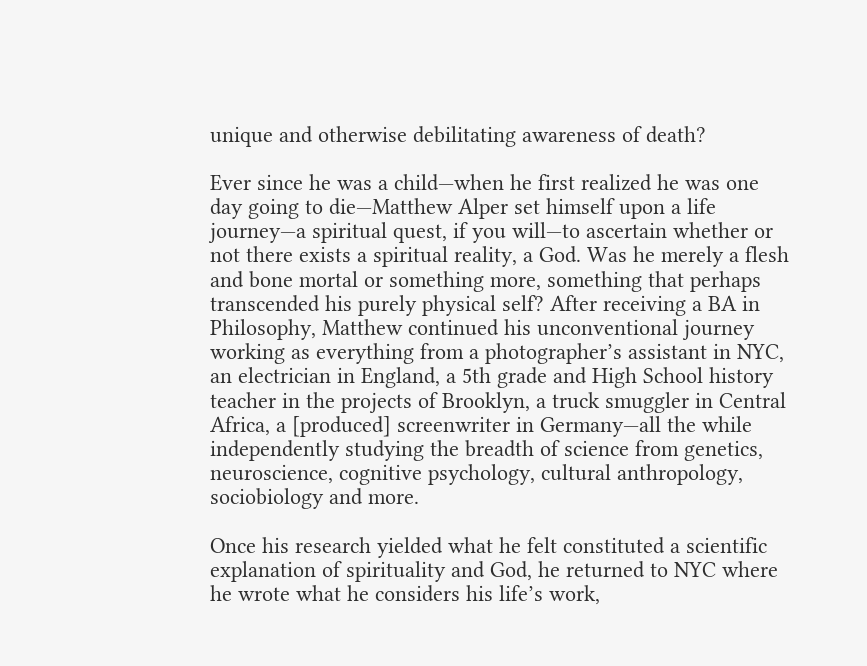unique and otherwise debilitating awareness of death?

Ever since he was a child—when he first realized he was one day going to die—Matthew Alper set himself upon a life journey—a spiritual quest, if you will—to ascertain whether or not there exists a spiritual reality, a God. Was he merely a flesh and bone mortal or something more, something that perhaps transcended his purely physical self? After receiving a BA in Philosophy, Matthew continued his unconventional journey working as everything from a photographer’s assistant in NYC, an electrician in England, a 5th grade and High School history teacher in the projects of Brooklyn, a truck smuggler in Central Africa, a [produced] screenwriter in Germany—all the while independently studying the breadth of science from genetics, neuroscience, cognitive psychology, cultural anthropology, sociobiology and more.

Once his research yielded what he felt constituted a scientific explanation of spirituality and God, he returned to NYC where he wrote what he considers his life’s work,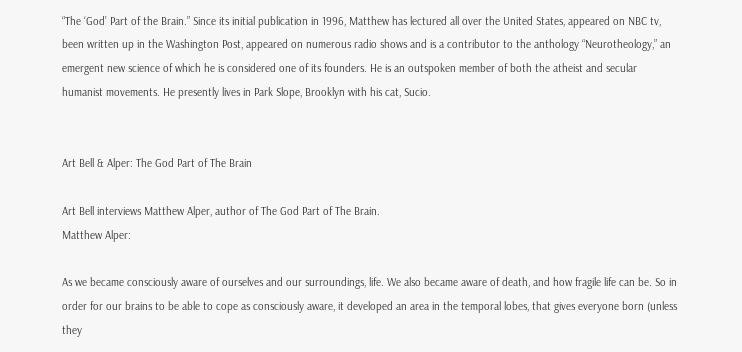“The ‘God’ Part of the Brain.” Since its initial publication in 1996, Matthew has lectured all over the United States, appeared on NBC tv, been written up in the Washington Post, appeared on numerous radio shows and is a contributor to the anthology “Neurotheology,” an emergent new science of which he is considered one of its founders. He is an outspoken member of both the atheist and secular humanist movements. He presently lives in Park Slope, Brooklyn with his cat, Sucio.


Art Bell & Alper: The God Part of The Brain

Art Bell interviews Matthew Alper, author of The God Part of The Brain.
Matthew Alper:

As we became consciously aware of ourselves and our surroundings, life. We also became aware of death, and how fragile life can be. So in order for our brains to be able to cope as consciously aware, it developed an area in the temporal lobes, that gives everyone born (unless they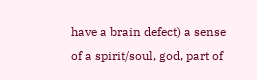have a brain defect) a sense of a spirit/soul, god, part of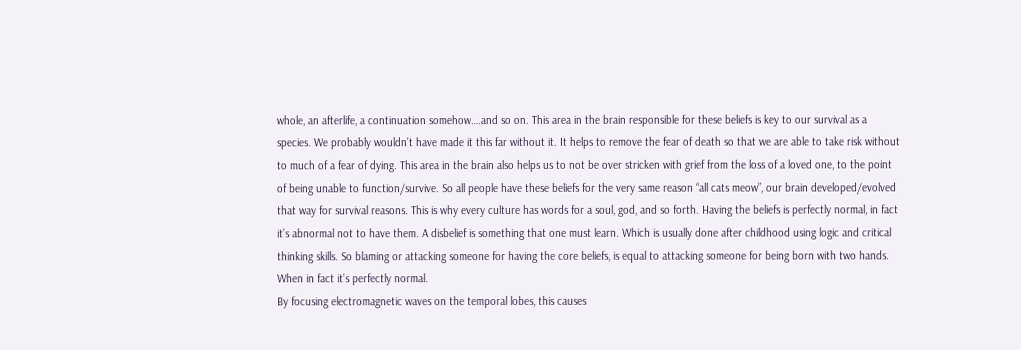whole, an afterlife, a continuation somehow….and so on. This area in the brain responsible for these beliefs is key to our survival as a species. We probably wouldn’t have made it this far without it. It helps to remove the fear of death so that we are able to take risk without to much of a fear of dying. This area in the brain also helps us to not be over stricken with grief from the loss of a loved one, to the point of being unable to function/survive. So all people have these beliefs for the very same reason “all cats meow”, our brain developed/evolved that way for survival reasons. This is why every culture has words for a soul, god, and so forth. Having the beliefs is perfectly normal, in fact it’s abnormal not to have them. A disbelief is something that one must learn. Which is usually done after childhood using logic and critical thinking skills. So blaming or attacking someone for having the core beliefs, is equal to attacking someone for being born with two hands. When in fact it’s perfectly normal.
By focusing electromagnetic waves on the temporal lobes, this causes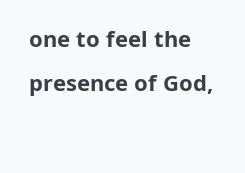one to feel the presence of God,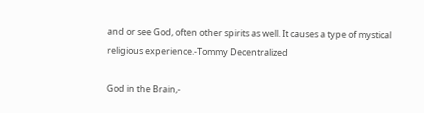and or see God, often other spirits as well. It causes a type of mystical religious experience.-Tommy Decentralized

God in the Brain,-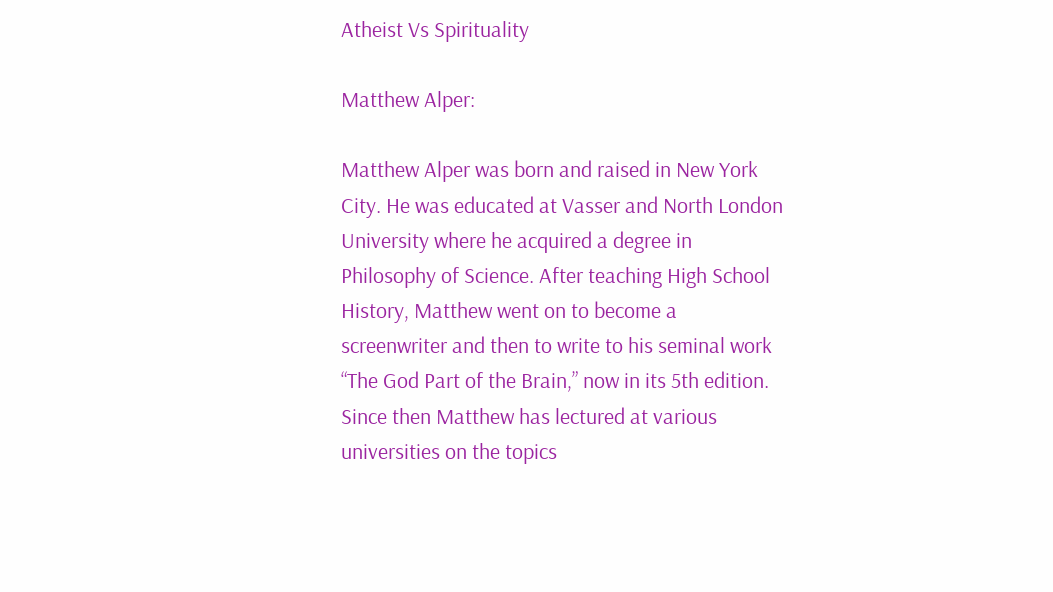Atheist Vs Spirituality

Matthew Alper:

Matthew Alper was born and raised in New York City. He was educated at Vasser and North London University where he acquired a degree in Philosophy of Science. After teaching High School History, Matthew went on to become a screenwriter and then to write to his seminal work “The God Part of the Brain,” now in its 5th edition. Since then Matthew has lectured at various universities on the topics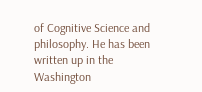of Cognitive Science and philosophy. He has been written up in the Washington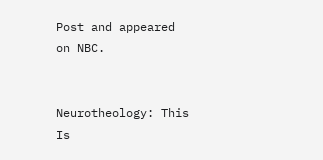Post and appeared on NBC.


Neurotheology: This Is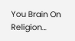You Brain On Religion…